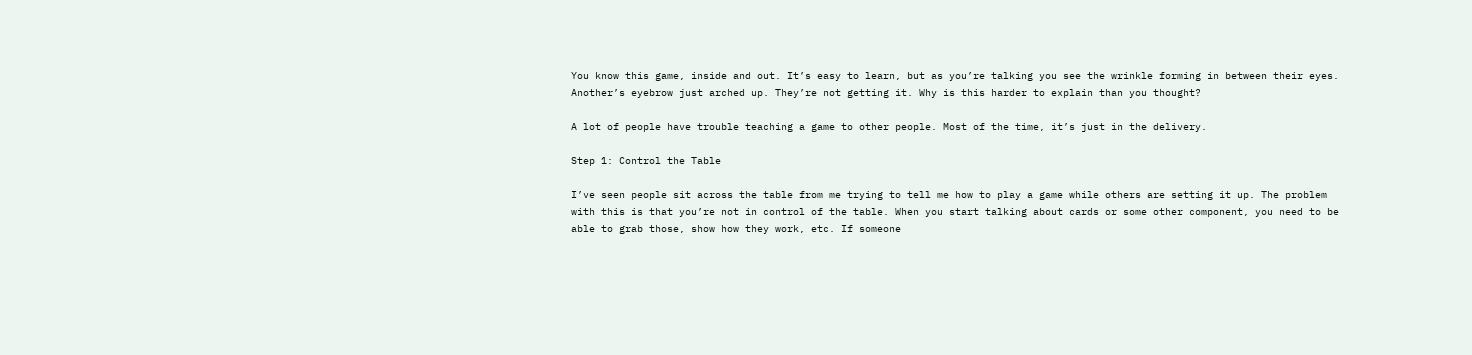You know this game, inside and out. It’s easy to learn, but as you’re talking you see the wrinkle forming in between their eyes. Another’s eyebrow just arched up. They’re not getting it. Why is this harder to explain than you thought?

A lot of people have trouble teaching a game to other people. Most of the time, it’s just in the delivery.

Step 1: Control the Table

I’ve seen people sit across the table from me trying to tell me how to play a game while others are setting it up. The problem with this is that you’re not in control of the table. When you start talking about cards or some other component, you need to be able to grab those, show how they work, etc. If someone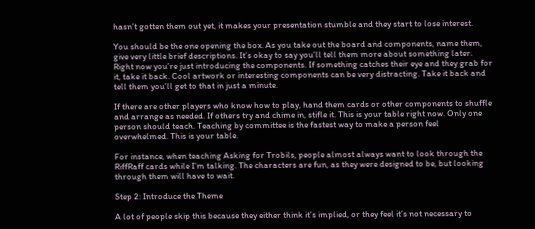hasn’t gotten them out yet, it makes your presentation stumble and they start to lose interest.

You should be the one opening the box. As you take out the board and components, name them, give very little brief descriptions. It’s okay to say you’ll tell them more about something later. Right now you’re just introducing the components. If something catches their eye and they grab for it, take it back. Cool artwork or interesting components can be very distracting. Take it back and tell them you’ll get to that in just a minute.

If there are other players who know how to play, hand them cards or other components to shuffle and arrange as needed. If others try and chime in, stifle it. This is your table right now. Only one person should teach. Teaching by committee is the fastest way to make a person feel overwhelmed. This is your table.

For instance, when teaching Asking for Trobils, people almost always want to look through the RiffRaff cards while I’m talking. The characters are fun, as they were designed to be, but looking through them will have to wait.

Step 2: Introduce the Theme

A lot of people skip this because they either think it’s implied, or they feel it’s not necessary to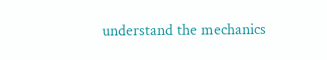understand the mechanics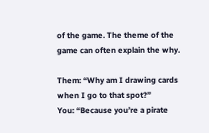of the game. The theme of the game can often explain the why.

Them: “Why am I drawing cards when I go to that spot?”
You: “Because you’re a pirate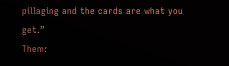pillaging and the cards are what you get.”
Them: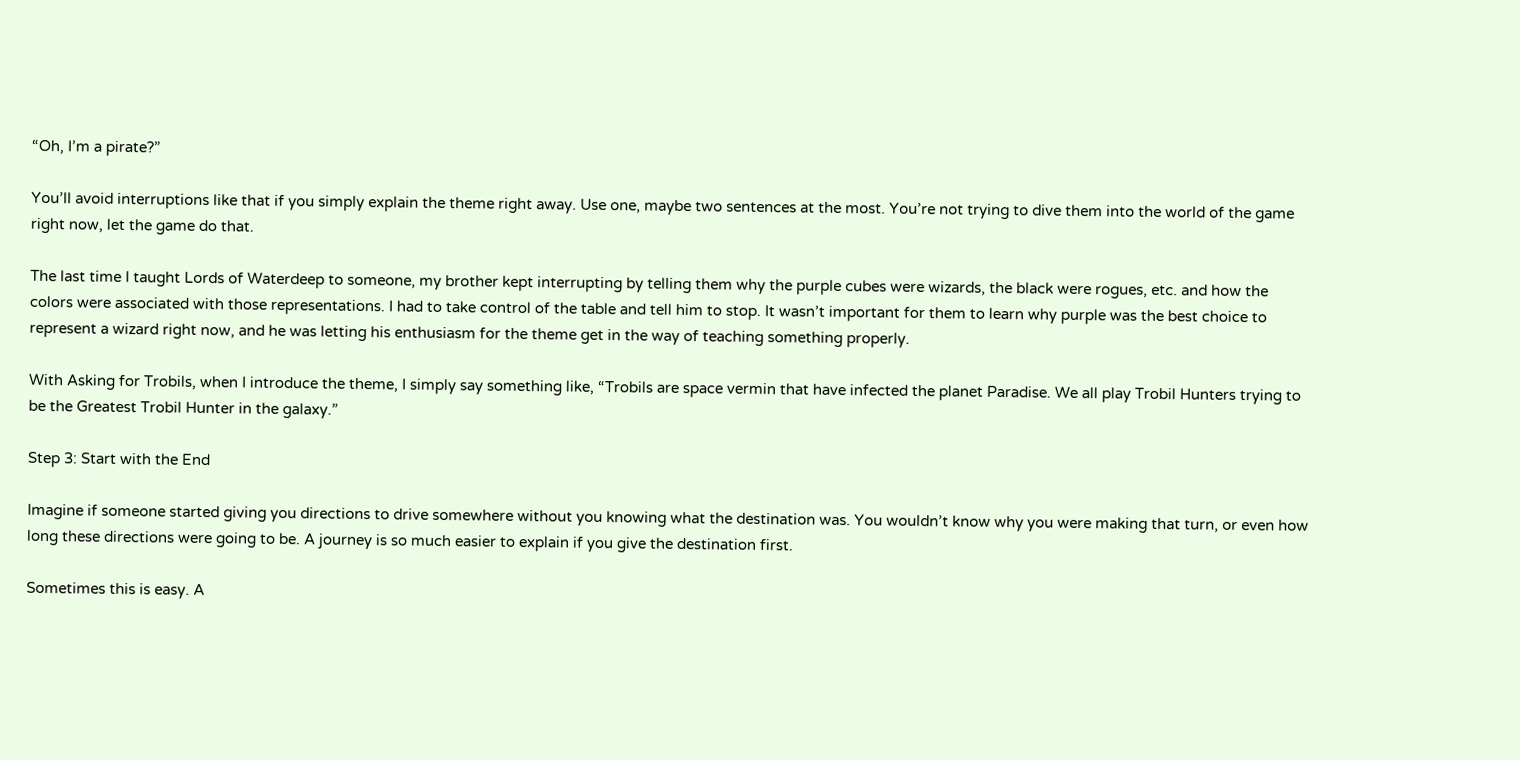“Oh, I’m a pirate?”

You’ll avoid interruptions like that if you simply explain the theme right away. Use one, maybe two sentences at the most. You’re not trying to dive them into the world of the game right now, let the game do that.

The last time I taught Lords of Waterdeep to someone, my brother kept interrupting by telling them why the purple cubes were wizards, the black were rogues, etc. and how the colors were associated with those representations. I had to take control of the table and tell him to stop. It wasn’t important for them to learn why purple was the best choice to represent a wizard right now, and he was letting his enthusiasm for the theme get in the way of teaching something properly.

With Asking for Trobils, when I introduce the theme, I simply say something like, “Trobils are space vermin that have infected the planet Paradise. We all play Trobil Hunters trying to be the Greatest Trobil Hunter in the galaxy.”

Step 3: Start with the End

Imagine if someone started giving you directions to drive somewhere without you knowing what the destination was. You wouldn’t know why you were making that turn, or even how long these directions were going to be. A journey is so much easier to explain if you give the destination first.

Sometimes this is easy. A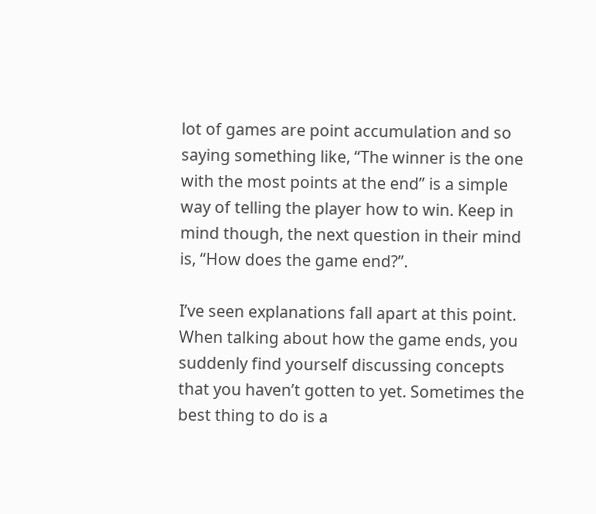lot of games are point accumulation and so saying something like, “The winner is the one with the most points at the end” is a simple way of telling the player how to win. Keep in mind though, the next question in their mind is, “How does the game end?”.

I’ve seen explanations fall apart at this point. When talking about how the game ends, you suddenly find yourself discussing concepts that you haven’t gotten to yet. Sometimes the best thing to do is a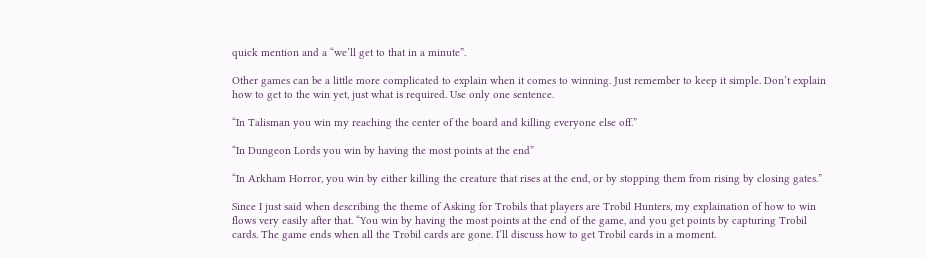quick mention and a “we’ll get to that in a minute”.

Other games can be a little more complicated to explain when it comes to winning. Just remember to keep it simple. Don’t explain how to get to the win yet, just what is required. Use only one sentence.

“In Talisman you win my reaching the center of the board and killing everyone else off.”

“In Dungeon Lords you win by having the most points at the end”

“In Arkham Horror, you win by either killing the creature that rises at the end, or by stopping them from rising by closing gates.”

Since I just said when describing the theme of Asking for Trobils that players are Trobil Hunters, my explaination of how to win flows very easily after that. “You win by having the most points at the end of the game, and you get points by capturing Trobil cards. The game ends when all the Trobil cards are gone. I’ll discuss how to get Trobil cards in a moment.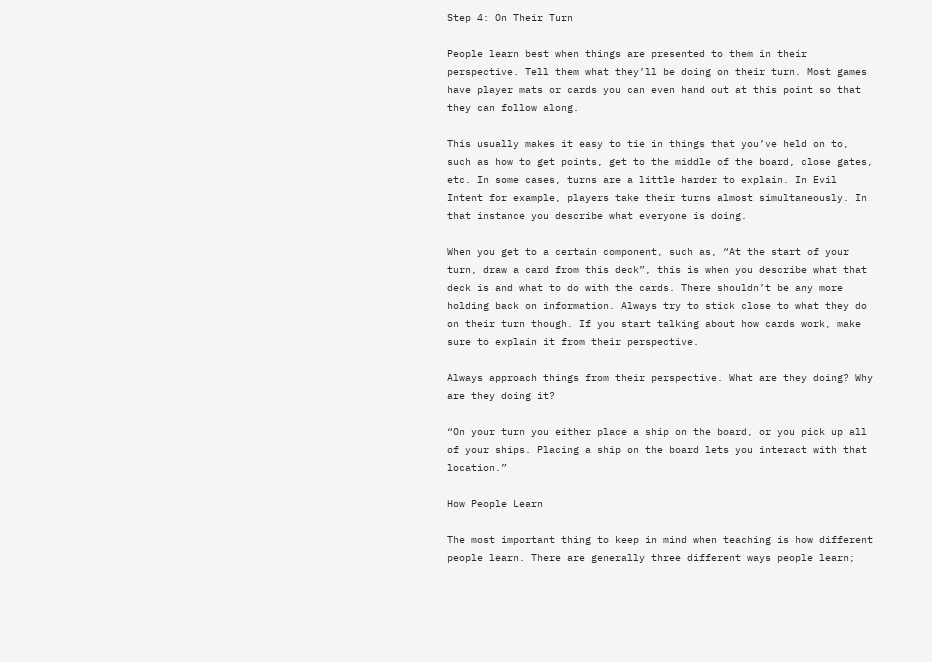Step 4: On Their Turn

People learn best when things are presented to them in their perspective. Tell them what they’ll be doing on their turn. Most games have player mats or cards you can even hand out at this point so that they can follow along.

This usually makes it easy to tie in things that you’ve held on to, such as how to get points, get to the middle of the board, close gates, etc. In some cases, turns are a little harder to explain. In Evil Intent for example, players take their turns almost simultaneously. In that instance you describe what everyone is doing.

When you get to a certain component, such as, “At the start of your turn, draw a card from this deck”, this is when you describe what that deck is and what to do with the cards. There shouldn’t be any more holding back on information. Always try to stick close to what they do on their turn though. If you start talking about how cards work, make sure to explain it from their perspective.

Always approach things from their perspective. What are they doing? Why are they doing it?

“On your turn you either place a ship on the board, or you pick up all of your ships. Placing a ship on the board lets you interact with that location.”

How People Learn

The most important thing to keep in mind when teaching is how different people learn. There are generally three different ways people learn;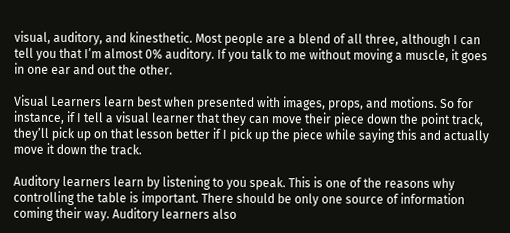visual, auditory, and kinesthetic. Most people are a blend of all three, although I can tell you that I’m almost 0% auditory. If you talk to me without moving a muscle, it goes in one ear and out the other.

Visual Learners learn best when presented with images, props, and motions. So for instance, if I tell a visual learner that they can move their piece down the point track, they’ll pick up on that lesson better if I pick up the piece while saying this and actually move it down the track.

Auditory learners learn by listening to you speak. This is one of the reasons why controlling the table is important. There should be only one source of information coming their way. Auditory learners also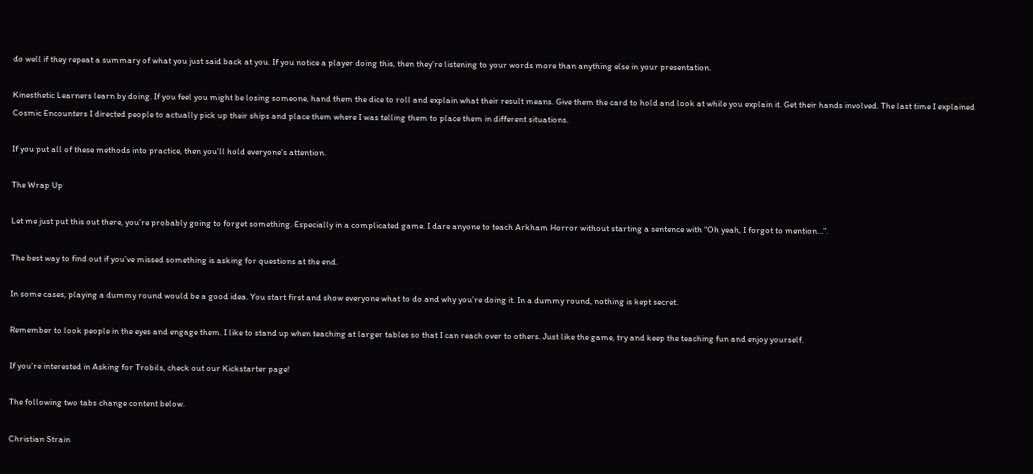do well if they repeat a summary of what you just said back at you. If you notice a player doing this, then they’re listening to your words more than anything else in your presentation.

Kinesthetic Learners learn by doing. If you feel you might be losing someone, hand them the dice to roll and explain what their result means. Give them the card to hold and look at while you explain it. Get their hands involved. The last time I explained Cosmic Encounters I directed people to actually pick up their ships and place them where I was telling them to place them in different situations.

If you put all of these methods into practice, then you’ll hold everyone’s attention.

The Wrap Up

Let me just put this out there, you’re probably going to forget something. Especially in a complicated game. I dare anyone to teach Arkham Horror without starting a sentence with “Oh yeah, I forgot to mention…”.

The best way to find out if you’ve missed something is asking for questions at the end.

In some cases, playing a dummy round would be a good idea. You start first and show everyone what to do and why you’re doing it. In a dummy round, nothing is kept secret.

Remember to look people in the eyes and engage them. I like to stand up when teaching at larger tables so that I can reach over to others. Just like the game, try and keep the teaching fun and enjoy yourself.

If you’re interested in Asking for Trobils, check out our Kickstarter page!

The following two tabs change content below.

Christian Strain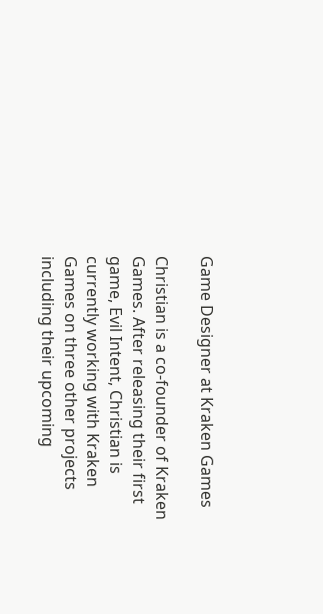Game Designer at Kraken Games

Christian is a co-founder of Kraken Games. After releasing their first game, Evil Intent, Christian is currently working with Kraken Games on three other projects including their upcoming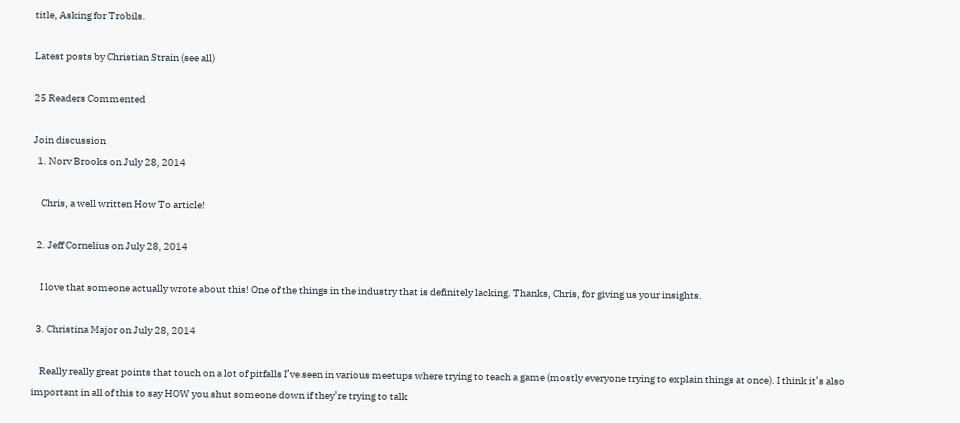title, Asking for Trobils.

Latest posts by Christian Strain (see all)

25 Readers Commented

Join discussion
  1. Norv Brooks on July 28, 2014

    Chris, a well written How To article!

  2. Jeff Cornelius on July 28, 2014

    I love that someone actually wrote about this! One of the things in the industry that is definitely lacking. Thanks, Chris, for giving us your insights.

  3. Christina Major on July 28, 2014

    Really really great points that touch on a lot of pitfalls I’ve seen in various meetups where trying to teach a game (mostly everyone trying to explain things at once). I think it’s also important in all of this to say HOW you shut someone down if they’re trying to talk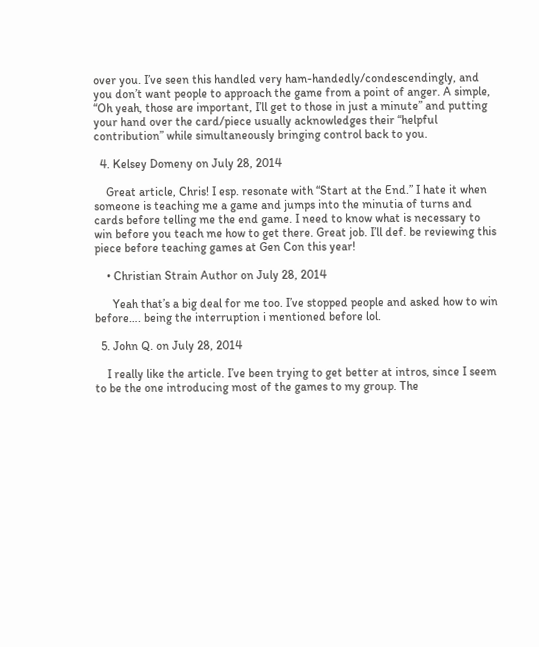over you. I’ve seen this handled very ham-handedly/condescendingly, and you don’t want people to approach the game from a point of anger. A simple, “Oh yeah, those are important, I’ll get to those in just a minute” and putting your hand over the card/piece usually acknowledges their “helpful contribution” while simultaneously bringing control back to you.

  4. Kelsey Domeny on July 28, 2014

    Great article, Chris! I esp. resonate with “Start at the End.” I hate it when someone is teaching me a game and jumps into the minutia of turns and cards before telling me the end game. I need to know what is necessary to win before you teach me how to get there. Great job. I’ll def. be reviewing this piece before teaching games at Gen Con this year!

    • Christian Strain Author on July 28, 2014

      Yeah that’s a big deal for me too. I’ve stopped people and asked how to win before…. being the interruption i mentioned before lol.

  5. John Q. on July 28, 2014

    I really like the article. I’ve been trying to get better at intros, since I seem to be the one introducing most of the games to my group. The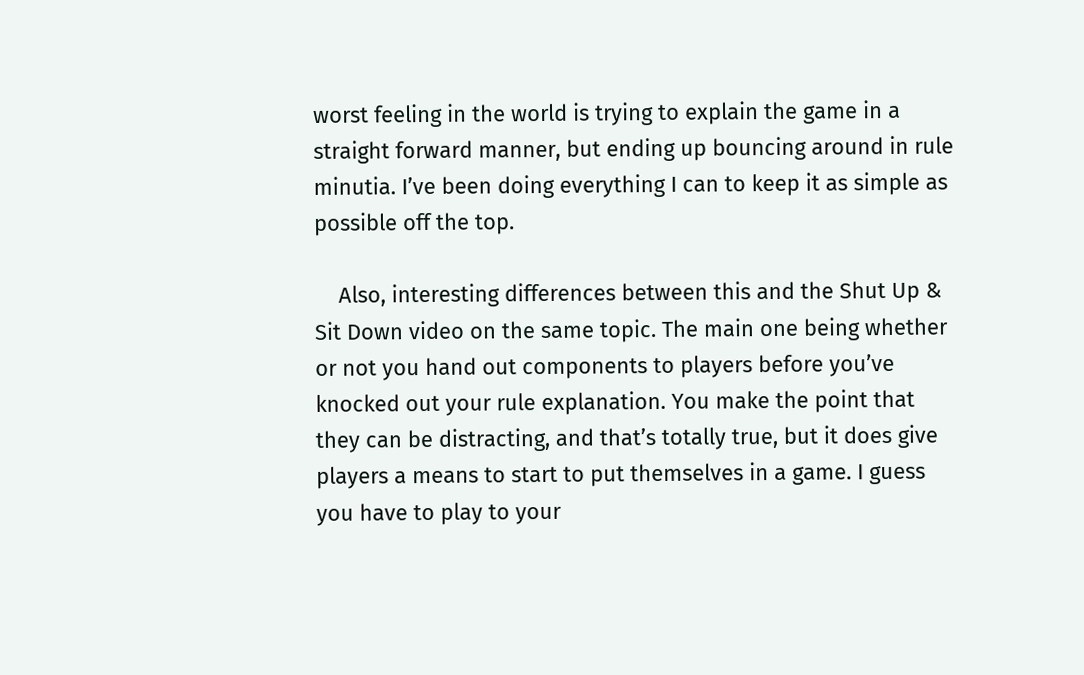worst feeling in the world is trying to explain the game in a straight forward manner, but ending up bouncing around in rule minutia. I’ve been doing everything I can to keep it as simple as possible off the top.

    Also, interesting differences between this and the Shut Up & Sit Down video on the same topic. The main one being whether or not you hand out components to players before you’ve knocked out your rule explanation. You make the point that they can be distracting, and that’s totally true, but it does give players a means to start to put themselves in a game. I guess you have to play to your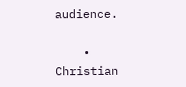audience.

    • Christian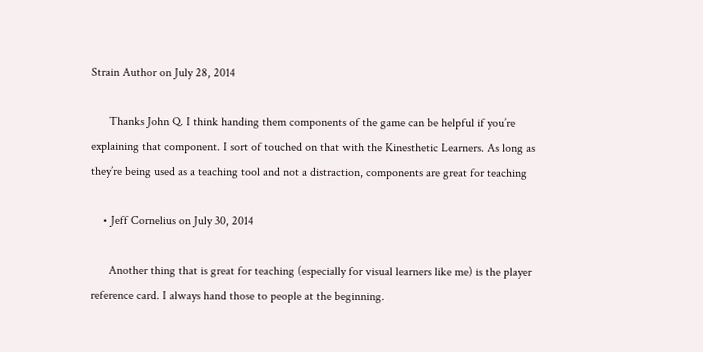Strain Author on July 28, 2014

      Thanks John Q. I think handing them components of the game can be helpful if you’re explaining that component. I sort of touched on that with the Kinesthetic Learners. As long as they’re being used as a teaching tool and not a distraction, components are great for teaching

    • Jeff Cornelius on July 30, 2014

      Another thing that is great for teaching (especially for visual learners like me) is the player reference card. I always hand those to people at the beginning.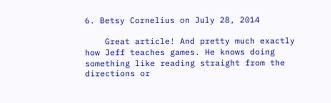6. Betsy Cornelius on July 28, 2014

    Great article! And pretty much exactly how Jeff teaches games. He knows doing something like reading straight from the directions or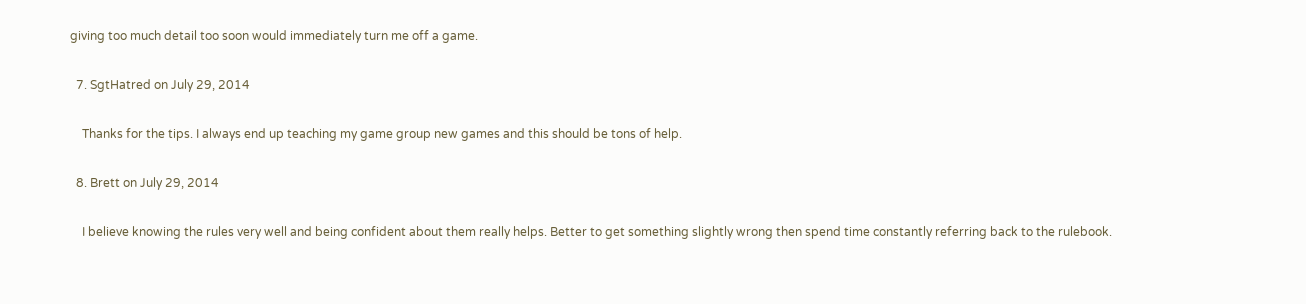giving too much detail too soon would immediately turn me off a game.

  7. SgtHatred on July 29, 2014

    Thanks for the tips. I always end up teaching my game group new games and this should be tons of help.

  8. Brett on July 29, 2014

    I believe knowing the rules very well and being confident about them really helps. Better to get something slightly wrong then spend time constantly referring back to the rulebook.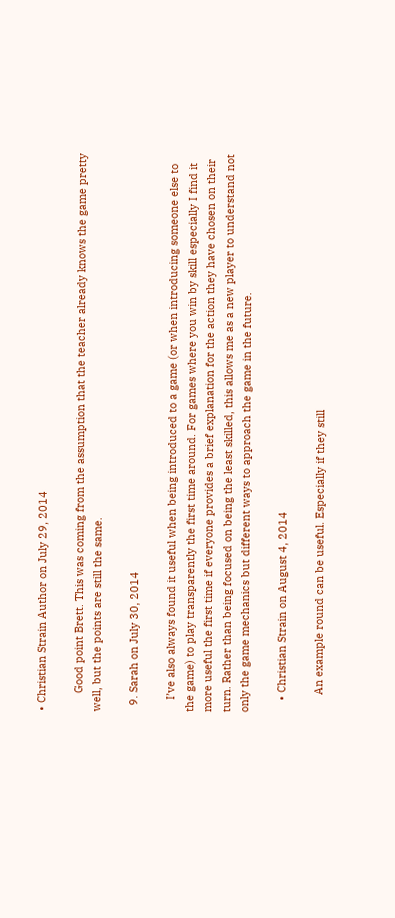• Christian Strain Author on July 29, 2014

      Good point Brett. This was coming from the assumption that the teacher already knows the game pretty well, but the points are still the same.

  9. Sarah on July 30, 2014

    I’ve also always found it useful when being introduced to a game (or when introducing someone else to the game) to play transparently the first time around. For games where you win by skill especially I find it more useful the first time if everyone provides a brief explanation for the action they have chosen on their turn. Rather than being focused on being the least skilled, this allows me as a new player to understand not only the game mechanics but different ways to approach the game in the future.

    • Christian Strain on August 4, 2014

      An example round can be useful. Especially if they still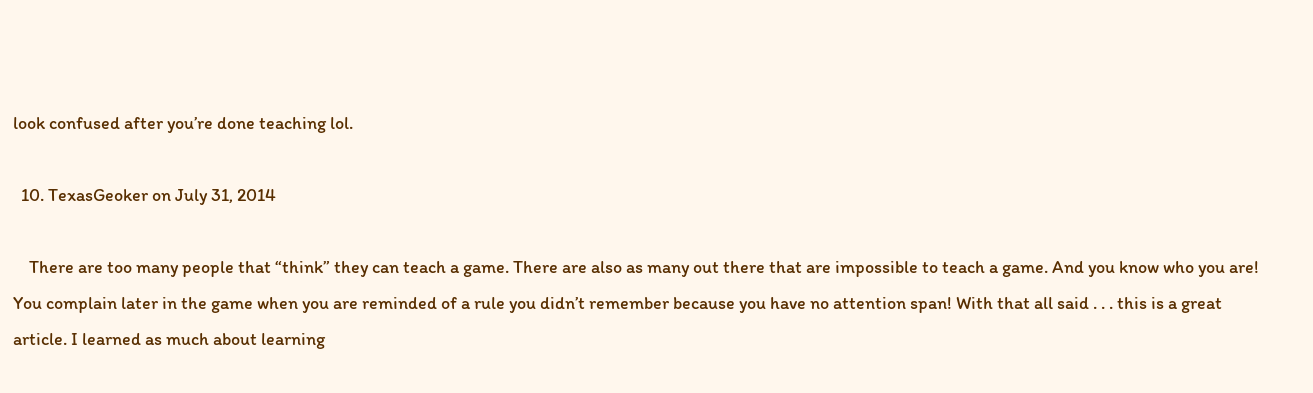look confused after you’re done teaching lol.

  10. TexasGeoker on July 31, 2014

    There are too many people that “think” they can teach a game. There are also as many out there that are impossible to teach a game. And you know who you are! You complain later in the game when you are reminded of a rule you didn’t remember because you have no attention span! With that all said . . . this is a great article. I learned as much about learning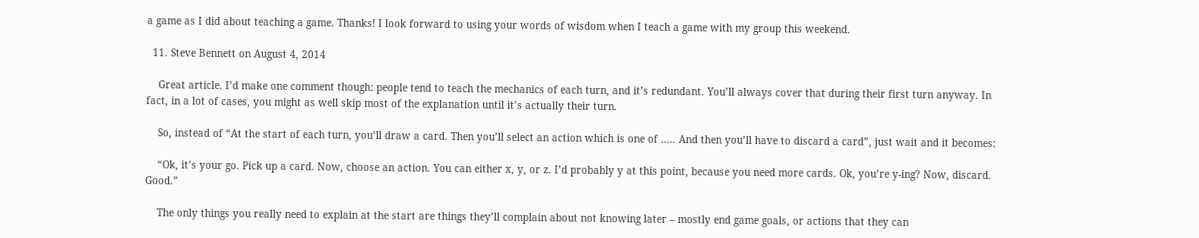a game as I did about teaching a game. Thanks! I look forward to using your words of wisdom when I teach a game with my group this weekend.

  11. Steve Bennett on August 4, 2014

    Great article. I’d make one comment though: people tend to teach the mechanics of each turn, and it’s redundant. You’ll always cover that during their first turn anyway. In fact, in a lot of cases, you might as well skip most of the explanation until it’s actually their turn.

    So, instead of “At the start of each turn, you’ll draw a card. Then you’ll select an action which is one of ….. And then you’ll have to discard a card”, just wait and it becomes:

    “Ok, it’s your go. Pick up a card. Now, choose an action. You can either x, y, or z. I’d probably y at this point, because you need more cards. Ok, you’re y-ing? Now, discard. Good.”

    The only things you really need to explain at the start are things they’ll complain about not knowing later – mostly end game goals, or actions that they can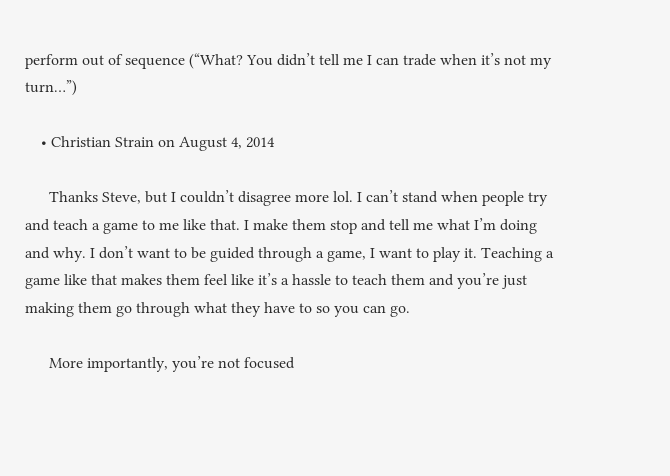perform out of sequence (“What? You didn’t tell me I can trade when it’s not my turn…”)

    • Christian Strain on August 4, 2014

      Thanks Steve, but I couldn’t disagree more lol. I can’t stand when people try and teach a game to me like that. I make them stop and tell me what I’m doing and why. I don’t want to be guided through a game, I want to play it. Teaching a game like that makes them feel like it’s a hassle to teach them and you’re just making them go through what they have to so you can go.

      More importantly, you’re not focused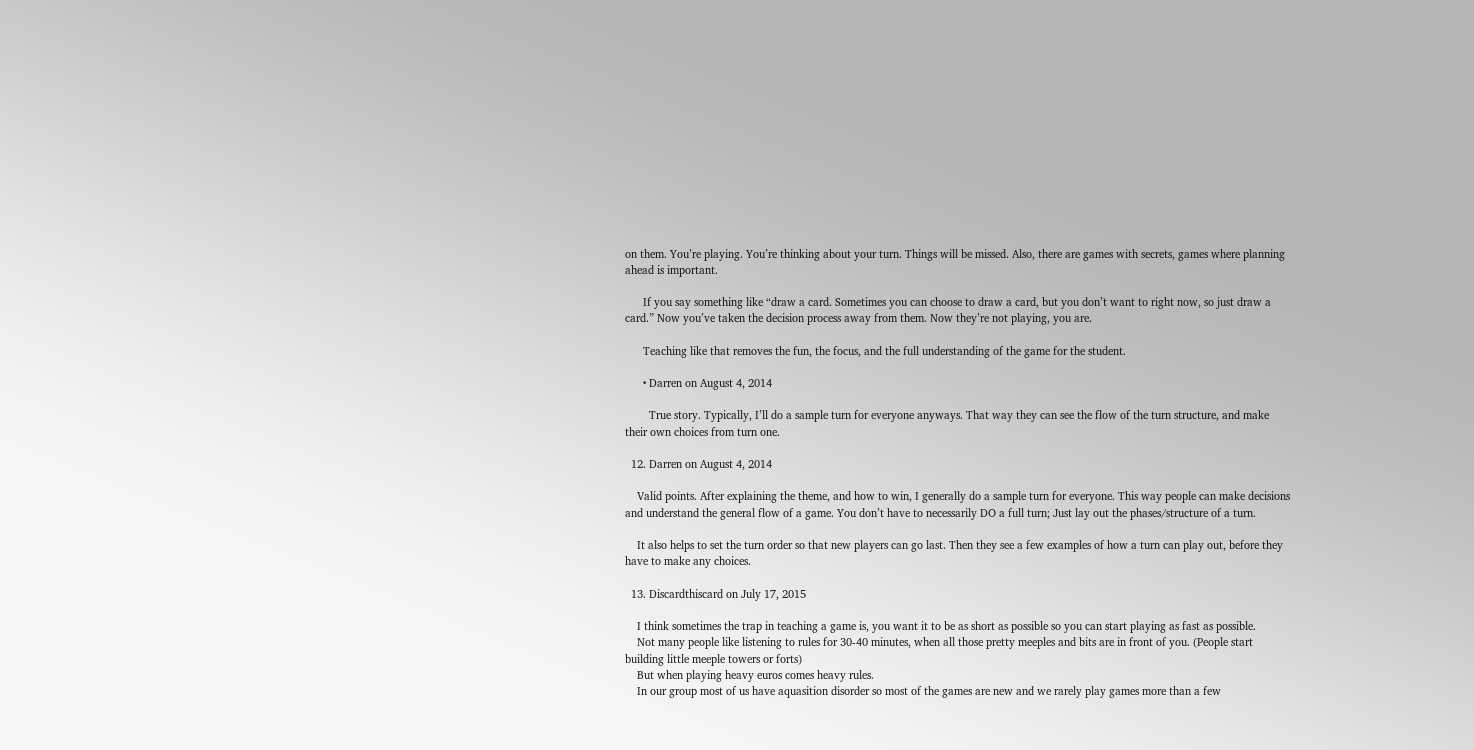on them. You’re playing. You’re thinking about your turn. Things will be missed. Also, there are games with secrets, games where planning ahead is important.

      If you say something like “draw a card. Sometimes you can choose to draw a card, but you don’t want to right now, so just draw a card.” Now you’ve taken the decision process away from them. Now they’re not playing, you are.

      Teaching like that removes the fun, the focus, and the full understanding of the game for the student.

      • Darren on August 4, 2014

        True story. Typically, I’ll do a sample turn for everyone anyways. That way they can see the flow of the turn structure, and make their own choices from turn one.

  12. Darren on August 4, 2014

    Valid points. After explaining the theme, and how to win, I generally do a sample turn for everyone. This way people can make decisions and understand the general flow of a game. You don’t have to necessarily DO a full turn; Just lay out the phases/structure of a turn.

    It also helps to set the turn order so that new players can go last. Then they see a few examples of how a turn can play out, before they have to make any choices.

  13. Discardthiscard on July 17, 2015

    I think sometimes the trap in teaching a game is, you want it to be as short as possible so you can start playing as fast as possible.
    Not many people like listening to rules for 30-40 minutes, when all those pretty meeples and bits are in front of you. (People start building little meeple towers or forts)
    But when playing heavy euros comes heavy rules.
    In our group most of us have aquasition disorder so most of the games are new and we rarely play games more than a few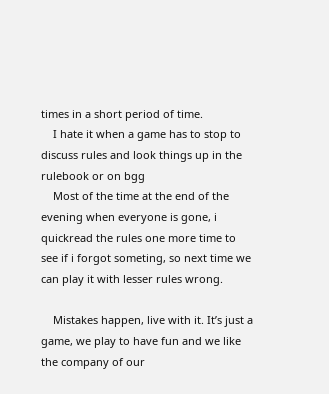times in a short period of time.
    I hate it when a game has to stop to discuss rules and look things up in the rulebook or on bgg
    Most of the time at the end of the evening when everyone is gone, i quickread the rules one more time to see if i forgot someting, so next time we can play it with lesser rules wrong.

    Mistakes happen, live with it. It’s just a game, we play to have fun and we like the company of our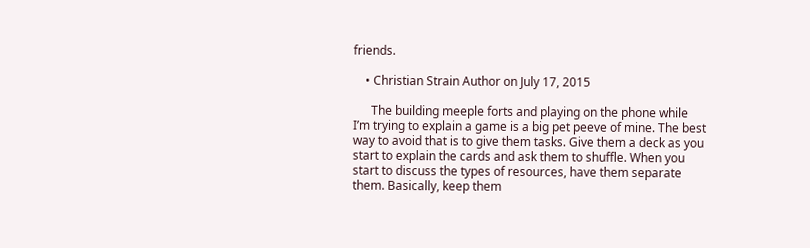friends.

    • Christian Strain Author on July 17, 2015

      The building meeple forts and playing on the phone while I’m trying to explain a game is a big pet peeve of mine. The best way to avoid that is to give them tasks. Give them a deck as you start to explain the cards and ask them to shuffle. When you start to discuss the types of resources, have them separate them. Basically, keep them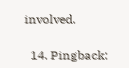involved.

  14. Pingback: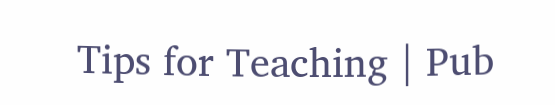Tips for Teaching | Pub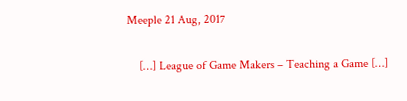Meeple 21 Aug, 2017

    […] League of Game Makers – Teaching a Game […]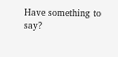Have something to say?